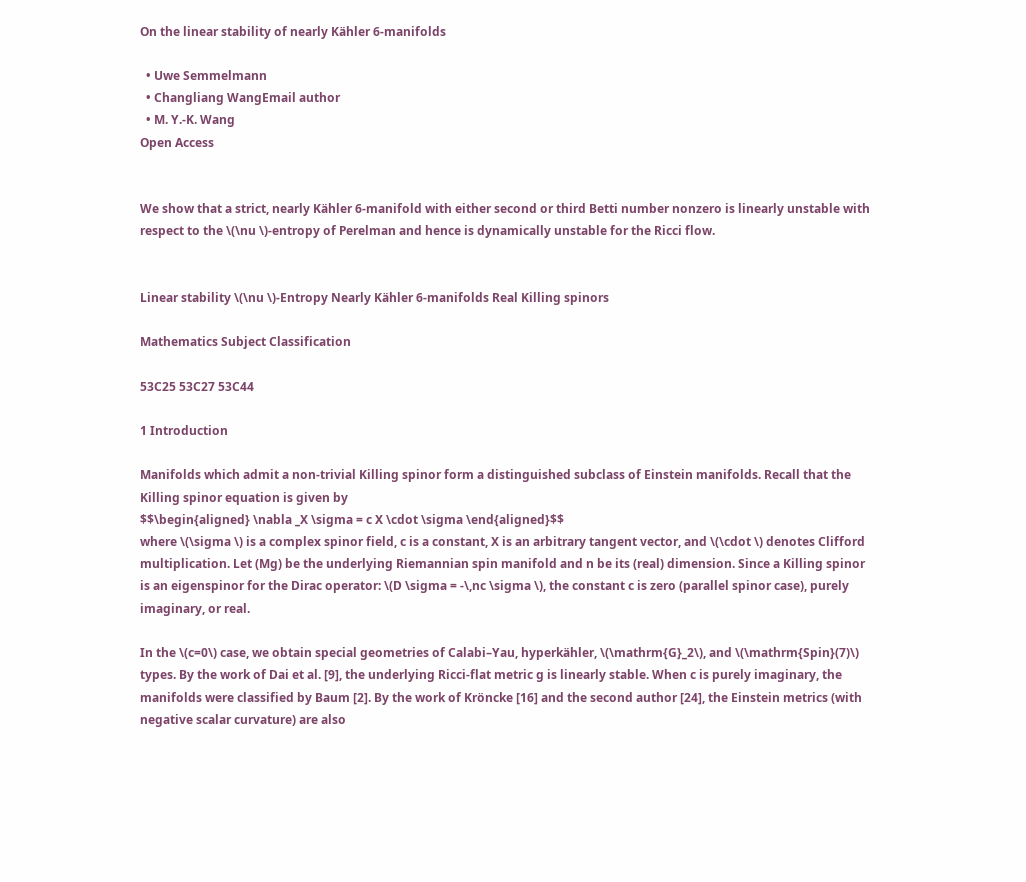On the linear stability of nearly Kähler 6-manifolds

  • Uwe Semmelmann
  • Changliang WangEmail author
  • M. Y.-K. Wang
Open Access


We show that a strict, nearly Kähler 6-manifold with either second or third Betti number nonzero is linearly unstable with respect to the \(\nu \)-entropy of Perelman and hence is dynamically unstable for the Ricci flow.


Linear stability \(\nu \)-Entropy Nearly Kähler 6-manifolds Real Killing spinors

Mathematics Subject Classification

53C25 53C27 53C44

1 Introduction

Manifolds which admit a non-trivial Killing spinor form a distinguished subclass of Einstein manifolds. Recall that the Killing spinor equation is given by
$$\begin{aligned} \nabla _X \sigma = c X \cdot \sigma \end{aligned}$$
where \(\sigma \) is a complex spinor field, c is a constant, X is an arbitrary tangent vector, and \(\cdot \) denotes Clifford multiplication. Let (Mg) be the underlying Riemannian spin manifold and n be its (real) dimension. Since a Killing spinor is an eigenspinor for the Dirac operator: \(D \sigma = -\,nc \sigma \), the constant c is zero (parallel spinor case), purely imaginary, or real.

In the \(c=0\) case, we obtain special geometries of Calabi–Yau, hyperkähler, \(\mathrm{G}_2\), and \(\mathrm{Spin}(7)\) types. By the work of Dai et al. [9], the underlying Ricci-flat metric g is linearly stable. When c is purely imaginary, the manifolds were classified by Baum [2]. By the work of Kröncke [16] and the second author [24], the Einstein metrics (with negative scalar curvature) are also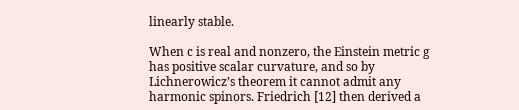linearly stable.

When c is real and nonzero, the Einstein metric g has positive scalar curvature, and so by Lichnerowicz’s theorem it cannot admit any harmonic spinors. Friedrich [12] then derived a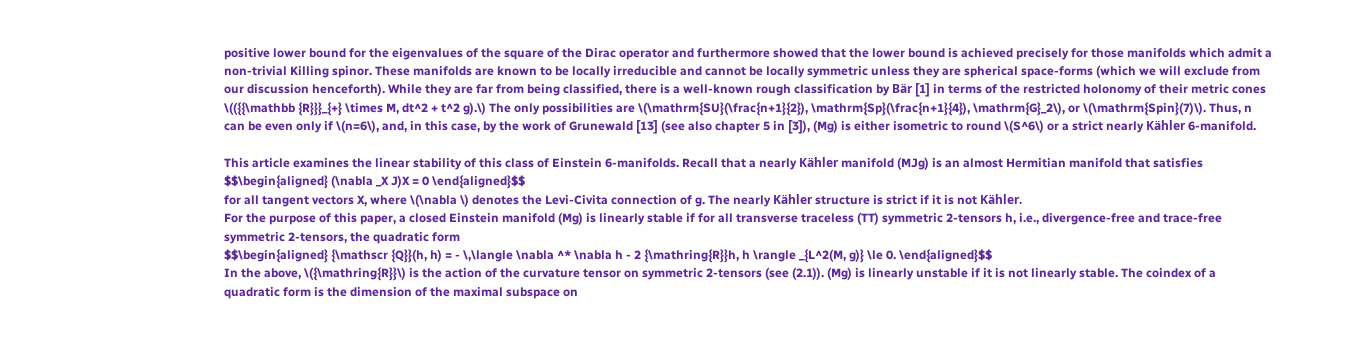positive lower bound for the eigenvalues of the square of the Dirac operator and furthermore showed that the lower bound is achieved precisely for those manifolds which admit a non-trivial Killing spinor. These manifolds are known to be locally irreducible and cannot be locally symmetric unless they are spherical space-forms (which we will exclude from our discussion henceforth). While they are far from being classified, there is a well-known rough classification by Bär [1] in terms of the restricted holonomy of their metric cones \(({{\mathbb {R}}}_{+} \times M, dt^2 + t^2 g).\) The only possibilities are \(\mathrm{SU}(\frac{n+1}{2}), \mathrm{Sp}(\frac{n+1}{4}), \mathrm{G}_2\), or \(\mathrm{Spin}(7)\). Thus, n can be even only if \(n=6\), and, in this case, by the work of Grunewald [13] (see also chapter 5 in [3]), (Mg) is either isometric to round \(S^6\) or a strict nearly Kähler 6-manifold.

This article examines the linear stability of this class of Einstein 6-manifolds. Recall that a nearly Kähler manifold (MJg) is an almost Hermitian manifold that satisfies
$$\begin{aligned} (\nabla _X J)X = 0 \end{aligned}$$
for all tangent vectors X, where \(\nabla \) denotes the Levi-Civita connection of g. The nearly Kähler structure is strict if it is not Kähler.
For the purpose of this paper, a closed Einstein manifold (Mg) is linearly stable if for all transverse traceless (TT) symmetric 2-tensors h, i.e., divergence-free and trace-free symmetric 2-tensors, the quadratic form
$$\begin{aligned} {\mathscr {Q}}(h, h) = - \,\langle \nabla ^* \nabla h - 2 {\mathring{R}}h, h \rangle _{L^2(M, g)} \le 0. \end{aligned}$$
In the above, \({\mathring{R}}\) is the action of the curvature tensor on symmetric 2-tensors (see (2.1)). (Mg) is linearly unstable if it is not linearly stable. The coindex of a quadratic form is the dimension of the maximal subspace on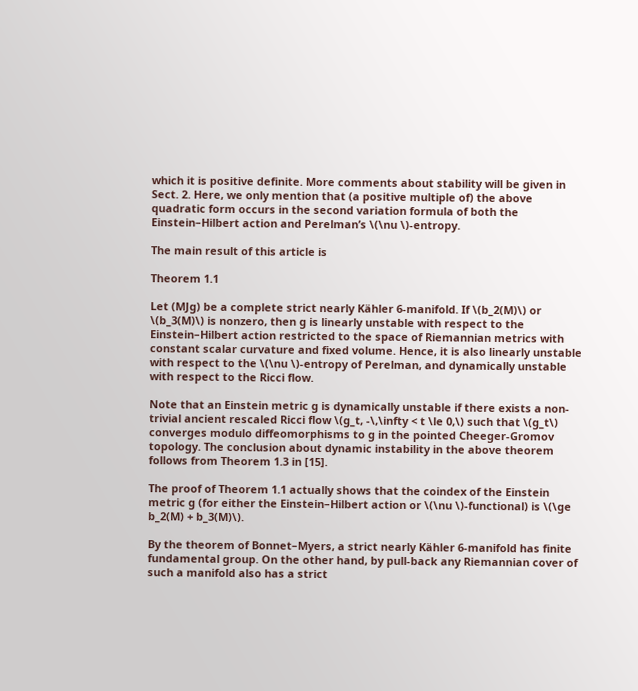which it is positive definite. More comments about stability will be given in Sect. 2. Here, we only mention that (a positive multiple of) the above quadratic form occurs in the second variation formula of both the Einstein–Hilbert action and Perelman’s \(\nu \)-entropy.

The main result of this article is

Theorem 1.1

Let (MJg) be a complete strict nearly Kähler 6-manifold. If \(b_2(M)\) or \(b_3(M)\) is nonzero, then g is linearly unstable with respect to the Einstein–Hilbert action restricted to the space of Riemannian metrics with constant scalar curvature and fixed volume. Hence, it is also linearly unstable with respect to the \(\nu \)-entropy of Perelman, and dynamically unstable with respect to the Ricci flow.

Note that an Einstein metric g is dynamically unstable if there exists a non-trivial ancient rescaled Ricci flow \(g_t, -\,\infty < t \le 0,\) such that \(g_t\) converges modulo diffeomorphisms to g in the pointed Cheeger-Gromov topology. The conclusion about dynamic instability in the above theorem follows from Theorem 1.3 in [15].

The proof of Theorem 1.1 actually shows that the coindex of the Einstein metric g (for either the Einstein–Hilbert action or \(\nu \)-functional) is \(\ge b_2(M) + b_3(M)\).

By the theorem of Bonnet–Myers, a strict nearly Kähler 6-manifold has finite fundamental group. On the other hand, by pull-back any Riemannian cover of such a manifold also has a strict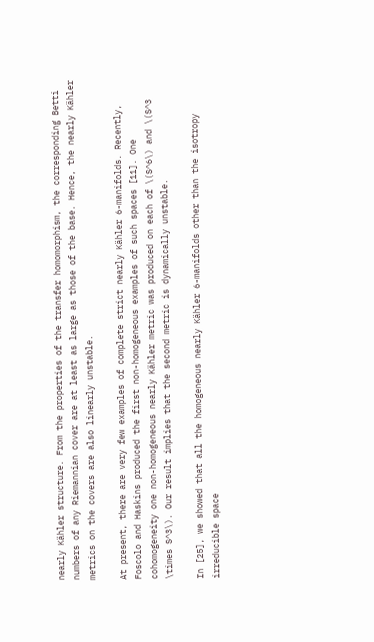nearly Kähler structure. From the properties of the transfer homomorphism, the corresponding Betti numbers of any Riemannian cover are at least as large as those of the base. Hence, the nearly Kähler metrics on the covers are also linearly unstable.

At present, there are very few examples of complete strict nearly Kähler 6-manifolds. Recently, Foscolo and Haskins produced the first non-homogeneous examples of such spaces [11]. One cohomogeneity one non-homogeneous nearly Kähler metric was produced on each of \(S^6\) and \(S^3 \times S^3\). Our result implies that the second metric is dynamically unstable.

In [25], we showed that all the homogeneous nearly Kähler 6-manifolds other than the isotropy irreducible space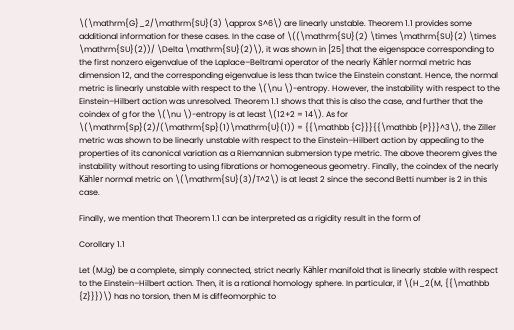\(\mathrm{G}_2/\mathrm{SU}(3) \approx S^6\) are linearly unstable. Theorem 1.1 provides some additional information for these cases. In the case of \((\mathrm{SU}(2) \times \mathrm{SU}(2) \times \mathrm{SU}(2))/ \Delta \mathrm{SU}(2)\), it was shown in [25] that the eigenspace corresponding to the first nonzero eigenvalue of the Laplace–Beltrami operator of the nearly Kähler normal metric has dimension 12, and the corresponding eigenvalue is less than twice the Einstein constant. Hence, the normal metric is linearly unstable with respect to the \(\nu \)-entropy. However, the instability with respect to the Einstein–Hilbert action was unresolved. Theorem 1.1 shows that this is also the case, and further that the coindex of g for the \(\nu \)-entropy is at least \(12+2 = 14\). As for \(\mathrm{Sp}(2)/(\mathrm{Sp}(1)\mathrm{U}(1)) = {{\mathbb {C}}}{{\mathbb {P}}}^3\), the Ziller metric was shown to be linearly unstable with respect to the Einstein–Hilbert action by appealing to the properties of its canonical variation as a Riemannian submersion type metric. The above theorem gives the instability without resorting to using fibrations or homogeneous geometry. Finally, the coindex of the nearly Kähler normal metric on \(\mathrm{SU}(3)/T^2\) is at least 2 since the second Betti number is 2 in this case.

Finally, we mention that Theorem 1.1 can be interpreted as a rigidity result in the form of

Corollary 1.1

Let (MJg) be a complete, simply connected, strict nearly Kähler manifold that is linearly stable with respect to the Einstein–Hilbert action. Then, it is a rational homology sphere. In particular, if \(H_2(M, {{\mathbb {Z}}})\) has no torsion, then M is diffeomorphic to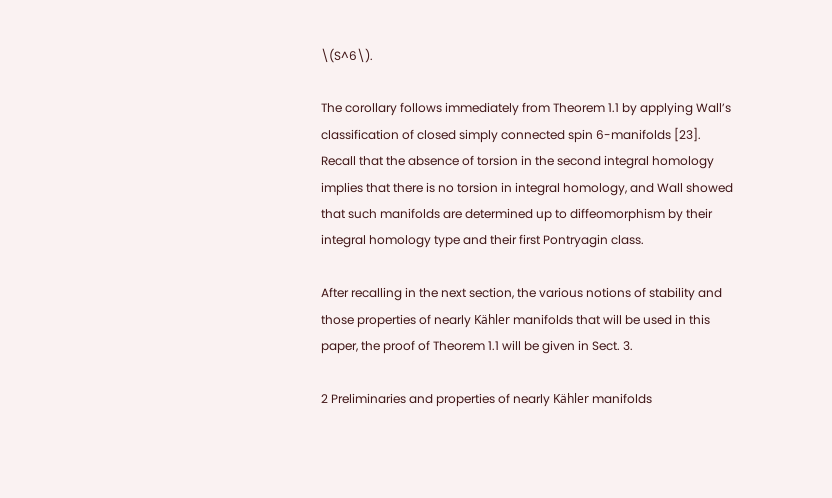\(S^6\).

The corollary follows immediately from Theorem 1.1 by applying Wall’s classification of closed simply connected spin 6-manifolds [23]. Recall that the absence of torsion in the second integral homology implies that there is no torsion in integral homology, and Wall showed that such manifolds are determined up to diffeomorphism by their integral homology type and their first Pontryagin class.

After recalling in the next section, the various notions of stability and those properties of nearly Kähler manifolds that will be used in this paper, the proof of Theorem 1.1 will be given in Sect. 3.

2 Preliminaries and properties of nearly Kähler manifolds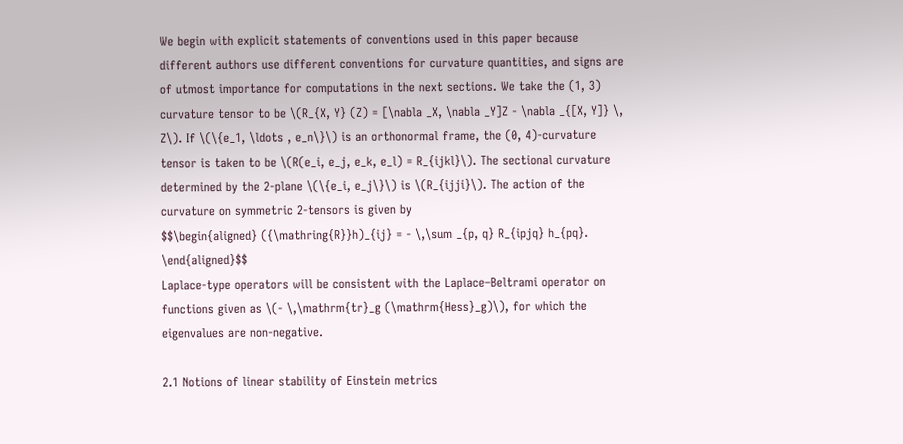We begin with explicit statements of conventions used in this paper because different authors use different conventions for curvature quantities, and signs are of utmost importance for computations in the next sections. We take the (1, 3) curvature tensor to be \(R_{X, Y} (Z) = [\nabla _X, \nabla _Y]Z - \nabla _{[X, Y]} \, Z\). If \(\{e_1, \ldots , e_n\}\) is an orthonormal frame, the (0, 4)-curvature tensor is taken to be \(R(e_i, e_j, e_k, e_l) = R_{ijkl}\). The sectional curvature determined by the 2-plane \(\{e_i, e_j\}\) is \(R_{ijji}\). The action of the curvature on symmetric 2-tensors is given by
$$\begin{aligned} ({\mathring{R}}h)_{ij} = - \,\sum _{p, q} R_{ipjq} h_{pq}. \end{aligned}$$
Laplace-type operators will be consistent with the Laplace–Beltrami operator on functions given as \(- \,\mathrm{tr}_g (\mathrm{Hess}_g)\), for which the eigenvalues are non-negative.

2.1 Notions of linear stability of Einstein metrics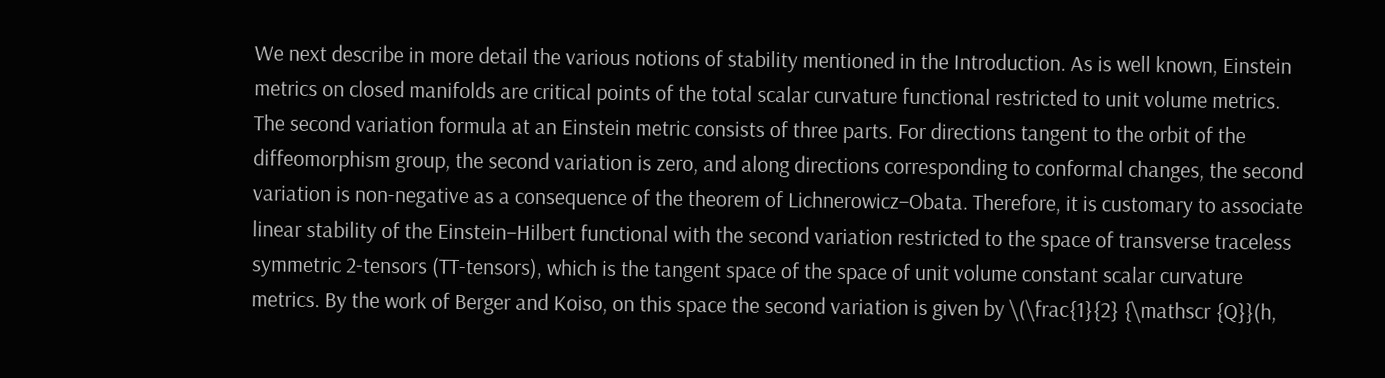We next describe in more detail the various notions of stability mentioned in the Introduction. As is well known, Einstein metrics on closed manifolds are critical points of the total scalar curvature functional restricted to unit volume metrics. The second variation formula at an Einstein metric consists of three parts. For directions tangent to the orbit of the diffeomorphism group, the second variation is zero, and along directions corresponding to conformal changes, the second variation is non-negative as a consequence of the theorem of Lichnerowicz–Obata. Therefore, it is customary to associate linear stability of the Einstein–Hilbert functional with the second variation restricted to the space of transverse traceless symmetric 2-tensors (TT-tensors), which is the tangent space of the space of unit volume constant scalar curvature metrics. By the work of Berger and Koiso, on this space the second variation is given by \(\frac{1}{2} {\mathscr {Q}}(h,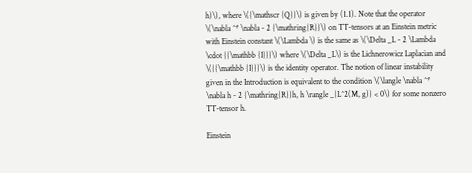h)\), where \({\mathscr {Q}}\) is given by (1.1). Note that the operator \(\nabla ^* \nabla - 2 {\mathring{R}}\) on TT-tensors at an Einstein metric with Einstein constant \(\Lambda \) is the same as \(\Delta _L - 2 \Lambda \cdot {{\mathbb {I}}}\) where \(\Delta _L\) is the Lichnerowicz Laplacian and \({{\mathbb {I}}}\) is the identity operator. The notion of linear instability given in the Introduction is equivalent to the condition \(\langle \nabla ^* \nabla h - 2 {\mathring{R}}h, h \rangle _{L^2(M, g)} < 0\) for some nonzero TT-tensor h.

Einstein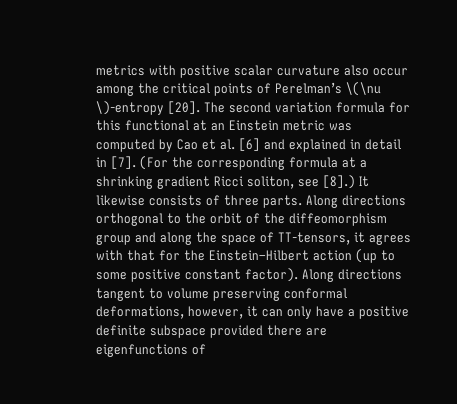metrics with positive scalar curvature also occur among the critical points of Perelman’s \(\nu \)-entropy [20]. The second variation formula for this functional at an Einstein metric was computed by Cao et al. [6] and explained in detail in [7]. (For the corresponding formula at a shrinking gradient Ricci soliton, see [8].) It likewise consists of three parts. Along directions orthogonal to the orbit of the diffeomorphism group and along the space of TT-tensors, it agrees with that for the Einstein–Hilbert action (up to some positive constant factor). Along directions tangent to volume preserving conformal deformations, however, it can only have a positive definite subspace provided there are eigenfunctions of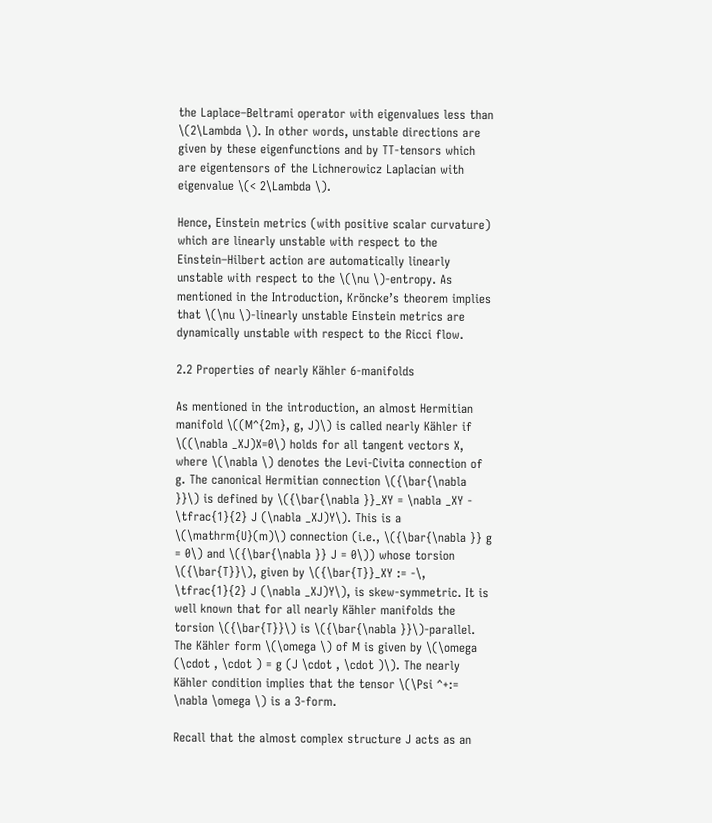the Laplace–Beltrami operator with eigenvalues less than \(2\Lambda \). In other words, unstable directions are given by these eigenfunctions and by TT-tensors which are eigentensors of the Lichnerowicz Laplacian with eigenvalue \(< 2\Lambda \).

Hence, Einstein metrics (with positive scalar curvature) which are linearly unstable with respect to the Einstein–Hilbert action are automatically linearly unstable with respect to the \(\nu \)-entropy. As mentioned in the Introduction, Kröncke’s theorem implies that \(\nu \)-linearly unstable Einstein metrics are dynamically unstable with respect to the Ricci flow.

2.2 Properties of nearly Kähler 6-manifolds

As mentioned in the introduction, an almost Hermitian manifold \((M^{2m}, g, J)\) is called nearly Kähler if \((\nabla _XJ)X=0\) holds for all tangent vectors X, where \(\nabla \) denotes the Levi-Civita connection of g. The canonical Hermitian connection \({\bar{\nabla }}\) is defined by \({\bar{\nabla }}_XY = \nabla _XY - \tfrac{1}{2} J (\nabla _XJ)Y\). This is a \(\mathrm{U}(m)\) connection (i.e., \({\bar{\nabla }} g = 0\) and \({\bar{\nabla }} J = 0\)) whose torsion \({\bar{T}}\), given by \({\bar{T}}_XY := -\, \tfrac{1}{2} J (\nabla _XJ)Y\), is skew-symmetric. It is well known that for all nearly Kähler manifolds the torsion \({\bar{T}}\) is \({\bar{\nabla }}\)-parallel. The Kähler form \(\omega \) of M is given by \(\omega (\cdot , \cdot ) = g (J \cdot , \cdot )\). The nearly Kähler condition implies that the tensor \(\Psi ^+:= \nabla \omega \) is a 3-form.

Recall that the almost complex structure J acts as an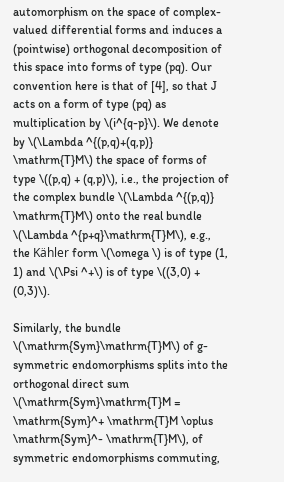automorphism on the space of complex-valued differential forms and induces a (pointwise) orthogonal decomposition of this space into forms of type (pq). Our convention here is that of [4], so that J acts on a form of type (pq) as multiplication by \(i^{q-p}\). We denote by \(\Lambda ^{(p,q)+(q,p)} \mathrm{T}M\) the space of forms of type \((p,q) + (q,p)\), i.e., the projection of the complex bundle \(\Lambda ^{(p,q)} \mathrm{T}M\) onto the real bundle \(\Lambda ^{p+q}\mathrm{T}M\), e.g., the Kähler form \(\omega \) is of type (1, 1) and \(\Psi ^+\) is of type \((3,0) + (0,3)\).

Similarly, the bundle \(\mathrm{Sym}\mathrm{T}M\) of g-symmetric endomorphisms splits into the orthogonal direct sum \(\mathrm{Sym}\mathrm{T}M = \mathrm{Sym}^+ \mathrm{T}M \oplus \mathrm{Sym}^- \mathrm{T}M\), of symmetric endomorphisms commuting,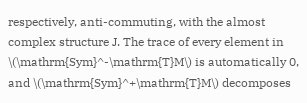respectively, anti-commuting, with the almost complex structure J. The trace of every element in \(\mathrm{Sym}^-\mathrm{T}M\) is automatically 0, and \(\mathrm{Sym}^+\mathrm{T}M\) decomposes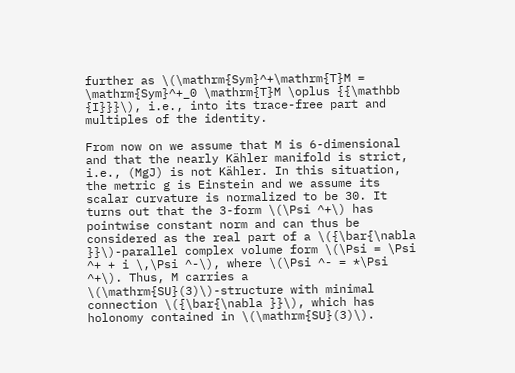further as \(\mathrm{Sym}^+\mathrm{T}M = \mathrm{Sym}^+_0 \mathrm{T}M \oplus {{\mathbb {I}}}\), i.e., into its trace-free part and multiples of the identity.

From now on we assume that M is 6-dimensional and that the nearly Kähler manifold is strict, i.e., (MgJ) is not Kähler. In this situation, the metric g is Einstein and we assume its scalar curvature is normalized to be 30. It turns out that the 3-form \(\Psi ^+\) has pointwise constant norm and can thus be considered as the real part of a \({\bar{\nabla }}\)-parallel complex volume form \(\Psi = \Psi ^+ + i \,\Psi ^-\), where \(\Psi ^- = *\Psi ^+\). Thus, M carries a \(\mathrm{SU}(3)\)-structure with minimal connection \({\bar{\nabla }}\), which has holonomy contained in \(\mathrm{SU}(3)\).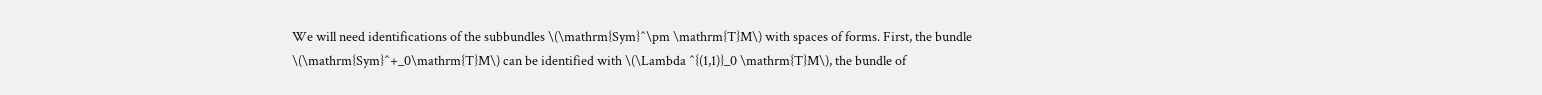We will need identifications of the subbundles \(\mathrm{Sym}^\pm \mathrm{T}M\) with spaces of forms. First, the bundle \(\mathrm{Sym}^+_0\mathrm{T}M\) can be identified with \(\Lambda ^{(1,1)}_0 \mathrm{T}M\), the bundle of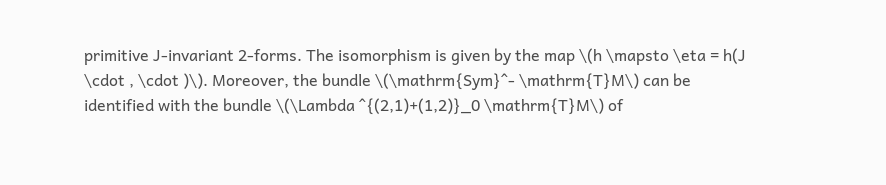primitive J-invariant 2-forms. The isomorphism is given by the map \(h \mapsto \eta = h(J \cdot , \cdot )\). Moreover, the bundle \(\mathrm{Sym}^- \mathrm{T}M\) can be identified with the bundle \(\Lambda ^{(2,1)+(1,2)}_0 \mathrm{T}M\) of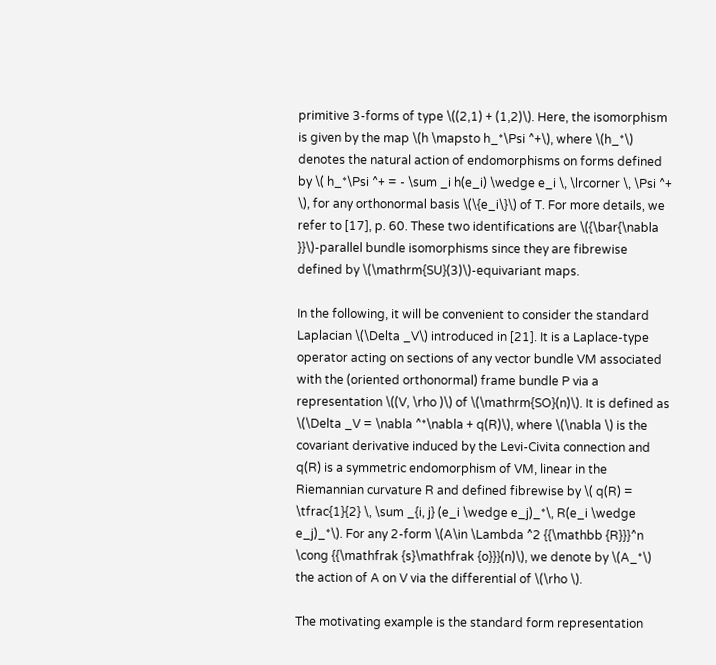primitive 3-forms of type \((2,1) + (1,2)\). Here, the isomorphism is given by the map \(h \mapsto h_*\Psi ^+\), where \(h_*\) denotes the natural action of endomorphisms on forms defined by \( h_*\Psi ^+ = - \sum _i h(e_i) \wedge e_i \, \lrcorner \, \Psi ^+ \), for any orthonormal basis \(\{e_i\}\) of T. For more details, we refer to [17], p. 60. These two identifications are \({\bar{\nabla }}\)-parallel bundle isomorphisms since they are fibrewise defined by \(\mathrm{SU}(3)\)-equivariant maps.

In the following, it will be convenient to consider the standard Laplacian \(\Delta _V\) introduced in [21]. It is a Laplace-type operator acting on sections of any vector bundle VM associated with the (oriented orthonormal) frame bundle P via a representation \((V, \rho )\) of \(\mathrm{SO}(n)\). It is defined as \(\Delta _V = \nabla ^*\nabla + q(R)\), where \(\nabla \) is the covariant derivative induced by the Levi-Civita connection and q(R) is a symmetric endomorphism of VM, linear in the Riemannian curvature R and defined fibrewise by \( q(R) = \tfrac{1}{2} \, \sum _{i, j} (e_i \wedge e_j)_*\, R(e_i \wedge e_j)_*\). For any 2-form \(A\in \Lambda ^2 {{\mathbb {R}}}^n \cong {{\mathfrak {s}\mathfrak {o}}}(n)\), we denote by \(A_*\) the action of A on V via the differential of \(\rho \).

The motivating example is the standard form representation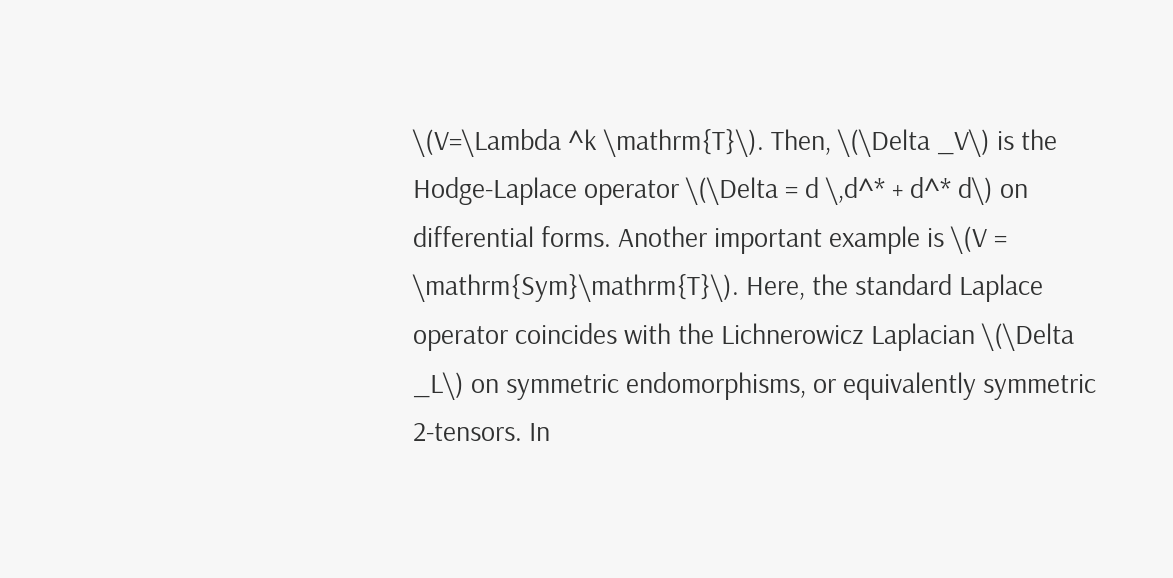\(V=\Lambda ^k \mathrm{T}\). Then, \(\Delta _V\) is the Hodge-Laplace operator \(\Delta = d \,d^* + d^* d\) on differential forms. Another important example is \(V = \mathrm{Sym}\mathrm{T}\). Here, the standard Laplace operator coincides with the Lichnerowicz Laplacian \(\Delta _L\) on symmetric endomorphisms, or equivalently symmetric 2-tensors. In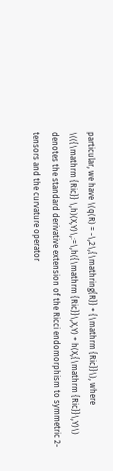particular, we have \(q(R) = -\,2\,{\mathring{R}} + {\mathrm {Ric}}\), where \(({\mathrm {Ric}} \,h)(X,Y)\,:=\,h({\mathrm {Ric}}\,X,Y) + h(X,{\mathrm {Ric}}\,Y)\) denotes the standard derivative extension of the Ricci endomorphism to symmetric 2-tensors and the curvature operator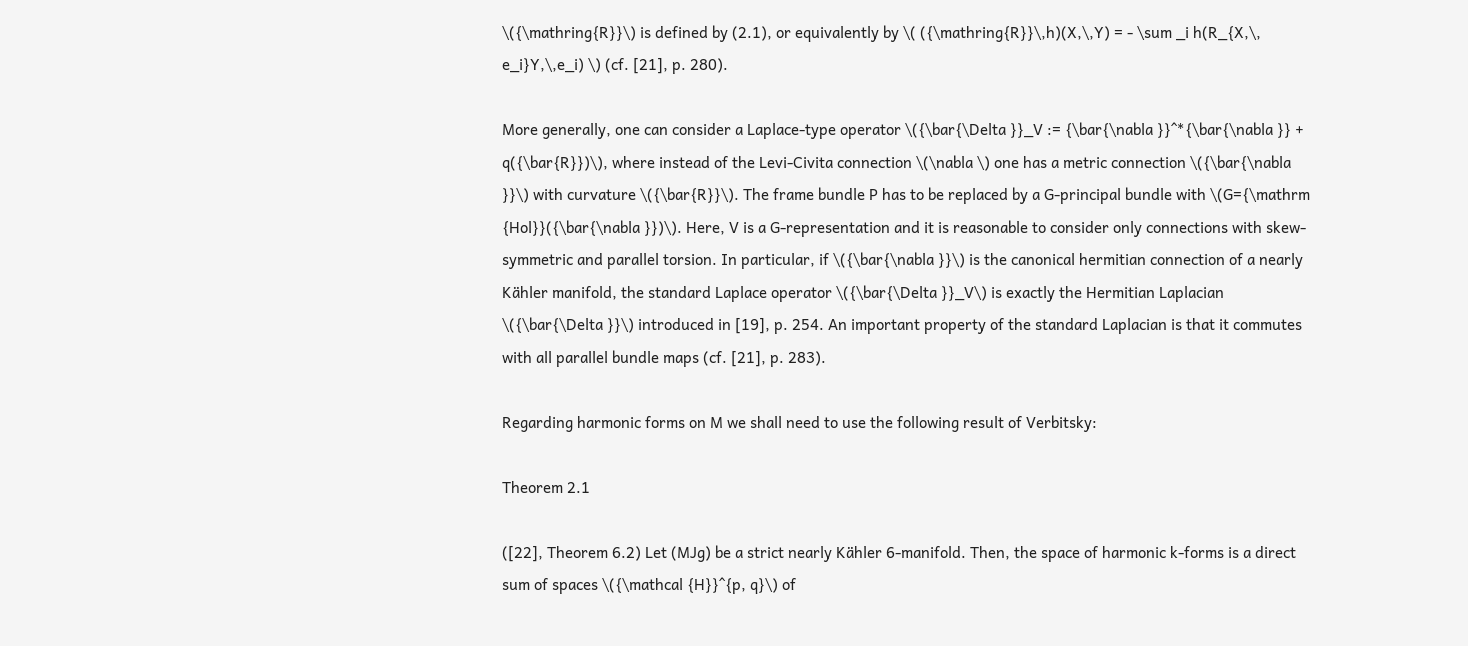\({\mathring{R}}\) is defined by (2.1), or equivalently by \( ({\mathring{R}}\,h)(X,\,Y) = - \sum _i h(R_{X,\, e_i}Y,\,e_i) \) (cf. [21], p. 280).

More generally, one can consider a Laplace-type operator \({\bar{\Delta }}_V := {\bar{\nabla }}^*{\bar{\nabla }} + q({\bar{R}})\), where instead of the Levi-Civita connection \(\nabla \) one has a metric connection \({\bar{\nabla }}\) with curvature \({\bar{R}}\). The frame bundle P has to be replaced by a G-principal bundle with \(G={\mathrm {Hol}}({\bar{\nabla }})\). Here, V is a G-representation and it is reasonable to consider only connections with skew-symmetric and parallel torsion. In particular, if \({\bar{\nabla }}\) is the canonical hermitian connection of a nearly Kähler manifold, the standard Laplace operator \({\bar{\Delta }}_V\) is exactly the Hermitian Laplacian \({\bar{\Delta }}\) introduced in [19], p. 254. An important property of the standard Laplacian is that it commutes with all parallel bundle maps (cf. [21], p. 283).

Regarding harmonic forms on M we shall need to use the following result of Verbitsky:

Theorem 2.1

([22], Theorem 6.2) Let (MJg) be a strict nearly Kähler 6-manifold. Then, the space of harmonic k-forms is a direct sum of spaces \({\mathcal {H}}^{p, q}\) of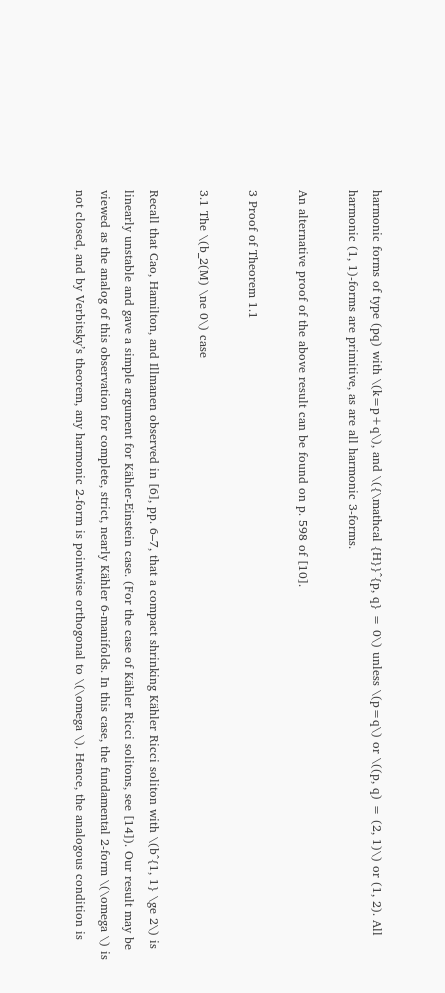harmonic forms of type (pq) with \(k=p+q\), and \({\mathcal {H}}^{p, q} = 0\) unless \(p=q\) or \((p, q) = (2, 1)\) or (1, 2). All harmonic (1, 1)-forms are primitive, as are all harmonic 3-forms.

An alternative proof of the above result can be found on p. 598 of [10].

3 Proof of Theorem 1.1

3.1 The \(b_2(M) \ne 0\) case

Recall that Cao, Hamilton, and Illmanen observed in [6], pp. 6–7, that a compact shrinking Kähler Ricci soliton with \(b^{1, 1} \ge 2\) is linearly unstable and gave a simple argument for Kähler-Einstein case. (For the case of Kähler Ricci solitons, see [14]). Our result may be viewed as the analog of this observation for complete, strict, nearly Kähler 6-manifolds. In this case, the fundamental 2-form \(\omega \) is not closed, and by Verbitsky’s theorem, any harmonic 2-form is pointwise orthogonal to \(\omega \). Hence, the analogous condition is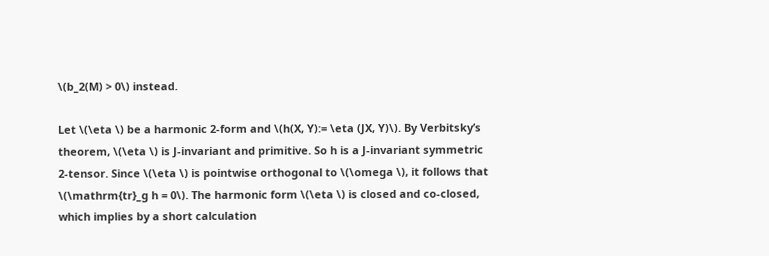\(b_2(M) > 0\) instead.

Let \(\eta \) be a harmonic 2-form and \(h(X, Y):= \eta (JX, Y)\). By Verbitsky’s theorem, \(\eta \) is J-invariant and primitive. So h is a J-invariant symmetric 2-tensor. Since \(\eta \) is pointwise orthogonal to \(\omega \), it follows that \(\mathrm{tr}_g h = 0\). The harmonic form \(\eta \) is closed and co-closed, which implies by a short calculation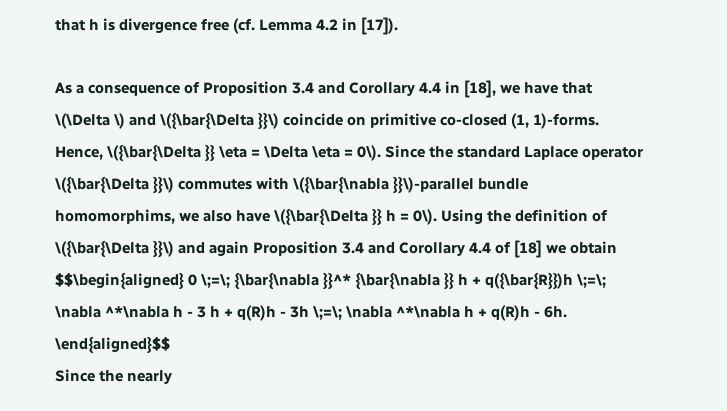that h is divergence free (cf. Lemma 4.2 in [17]).

As a consequence of Proposition 3.4 and Corollary 4.4 in [18], we have that \(\Delta \) and \({\bar{\Delta }}\) coincide on primitive co-closed (1, 1)-forms. Hence, \({\bar{\Delta }} \eta = \Delta \eta = 0\). Since the standard Laplace operator \({\bar{\Delta }}\) commutes with \({\bar{\nabla }}\)-parallel bundle homomorphims, we also have \({\bar{\Delta }} h = 0\). Using the definition of \({\bar{\Delta }}\) and again Proposition 3.4 and Corollary 4.4 of [18] we obtain
$$\begin{aligned} 0 \;=\; {\bar{\nabla }}^* {\bar{\nabla }} h + q({\bar{R}})h \;=\; \nabla ^*\nabla h - 3 h + q(R)h - 3h \;=\; \nabla ^*\nabla h + q(R)h - 6h. \end{aligned}$$
Since the nearly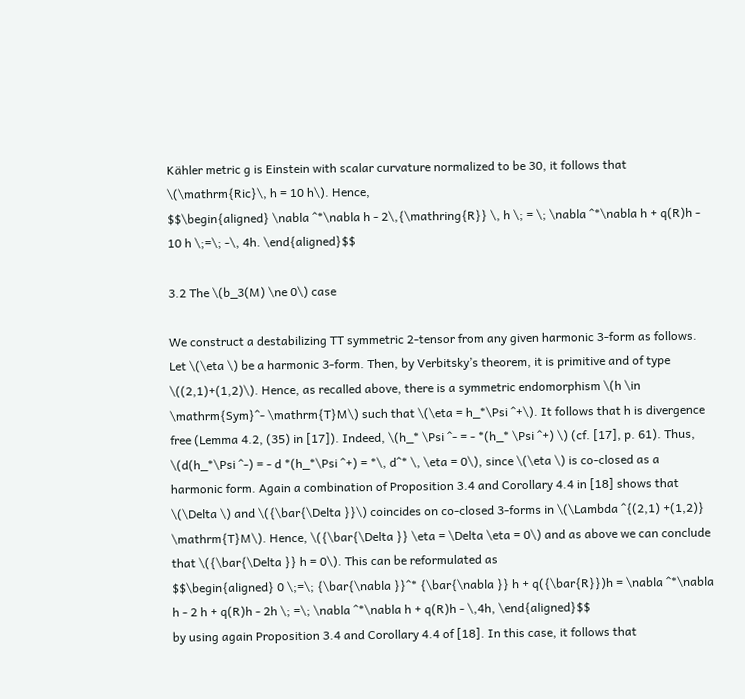Kähler metric g is Einstein with scalar curvature normalized to be 30, it follows that \(\mathrm{Ric}\, h = 10 h\). Hence,
$$\begin{aligned} \nabla ^*\nabla h - 2\,{\mathring{R}} \, h \; = \; \nabla ^*\nabla h + q(R)h - 10 h \;=\; -\, 4h. \end{aligned}$$

3.2 The \(b_3(M) \ne 0\) case

We construct a destabilizing TT symmetric 2-tensor from any given harmonic 3-form as follows. Let \(\eta \) be a harmonic 3-form. Then, by Verbitsky’s theorem, it is primitive and of type \((2,1)+(1,2)\). Hence, as recalled above, there is a symmetric endomorphism \(h \in \mathrm{Sym}^- \mathrm{T}M\) such that \(\eta = h_*\Psi ^+\). It follows that h is divergence free (Lemma 4.2, (35) in [17]). Indeed, \(h_* \Psi ^- = - *(h_* \Psi ^+) \) (cf. [17], p. 61). Thus, \(d(h_*\Psi ^-) = - d *(h_*\Psi ^+) = *\, d^* \, \eta = 0\), since \(\eta \) is co-closed as a harmonic form. Again a combination of Proposition 3.4 and Corollary 4.4 in [18] shows that \(\Delta \) and \({\bar{\Delta }}\) coincides on co-closed 3-forms in \(\Lambda ^{(2,1) +(1,2)} \mathrm{T}M\). Hence, \({\bar{\Delta }} \eta = \Delta \eta = 0\) and as above we can conclude that \({\bar{\Delta }} h = 0\). This can be reformulated as
$$\begin{aligned} 0 \;=\; {\bar{\nabla }}^* {\bar{\nabla }} h + q({\bar{R}})h = \nabla ^*\nabla h - 2 h + q(R)h - 2h \; =\; \nabla ^*\nabla h + q(R)h - \,4h, \end{aligned}$$
by using again Proposition 3.4 and Corollary 4.4 of [18]. In this case, it follows that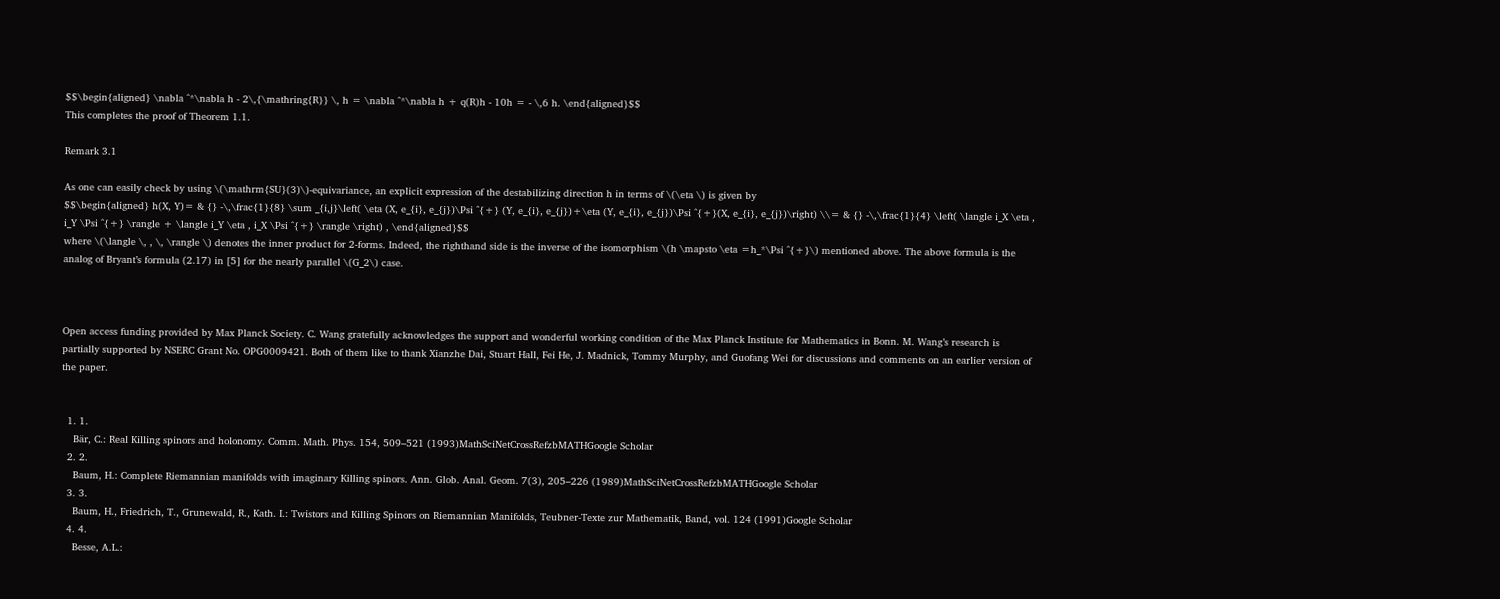$$\begin{aligned} \nabla ^*\nabla h - 2\,{\mathring{R}} \, h = \nabla ^*\nabla h + q(R)h - 10h = - \,6 h. \end{aligned}$$
This completes the proof of Theorem 1.1.

Remark 3.1

As one can easily check by using \(\mathrm{SU}(3)\)-equivariance, an explicit expression of the destabilizing direction h in terms of \(\eta \) is given by
$$\begin{aligned} h(X, Y)= & {} -\,\frac{1}{8} \sum _{i,j}\left( \eta (X, e_{i}, e_{j})\Psi ^{+} (Y, e_{i}, e_{j})+\eta (Y, e_{i}, e_{j})\Psi ^{+}(X, e_{i}, e_{j})\right) \\= & {} -\,\frac{1}{4} \left( \langle i_X \eta , i_Y \Psi ^{+} \rangle + \langle i_Y \eta , i_X \Psi ^{+} \rangle \right) , \end{aligned}$$
where \(\langle \, , \, \rangle \) denotes the inner product for 2-forms. Indeed, the righthand side is the inverse of the isomorphism \(h \mapsto \eta =h_*\Psi ^{+}\) mentioned above. The above formula is the analog of Bryant’s formula (2.17) in [5] for the nearly parallel \(G_2\) case.



Open access funding provided by Max Planck Society. C. Wang gratefully acknowledges the support and wonderful working condition of the Max Planck Institute for Mathematics in Bonn. M. Wang’s research is partially supported by NSERC Grant No. OPG0009421. Both of them like to thank Xianzhe Dai, Stuart Hall, Fei He, J. Madnick, Tommy Murphy, and Guofang Wei for discussions and comments on an earlier version of the paper.


  1. 1.
    Bär, C.: Real Killing spinors and holonomy. Comm. Math. Phys. 154, 509–521 (1993)MathSciNetCrossRefzbMATHGoogle Scholar
  2. 2.
    Baum, H.: Complete Riemannian manifolds with imaginary Killing spinors. Ann. Glob. Anal. Geom. 7(3), 205–226 (1989)MathSciNetCrossRefzbMATHGoogle Scholar
  3. 3.
    Baum, H., Friedrich, T., Grunewald, R., Kath. I.: Twistors and Killing Spinors on Riemannian Manifolds, Teubner-Texte zur Mathematik, Band, vol. 124 (1991)Google Scholar
  4. 4.
    Besse, A.L.: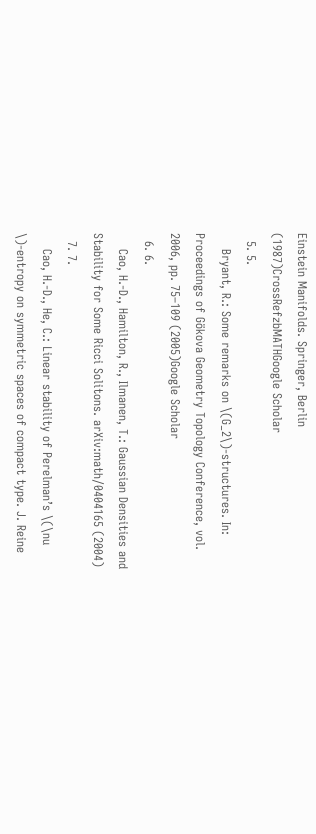Einstein Manifolds. Springer, Berlin (1987)CrossRefzbMATHGoogle Scholar
  5. 5.
    Bryant, R.: Some remarks on \(G_2\)-structures. In: Proceedings of Gökova Geometry Topology Conference, vol. 2006, pp. 75–109 (2005)Google Scholar
  6. 6.
    Cao, H.-D., Hamilton, R., Ilmanen, T.: Gaussian Densities and Stability for Some Ricci Solitons. arXiv:math/0404165 (2004)
  7. 7.
    Cao, H.-D., He, C.: Linear stability of Perelman’s \(\nu \)-entropy on symmetric spaces of compact type. J. Reine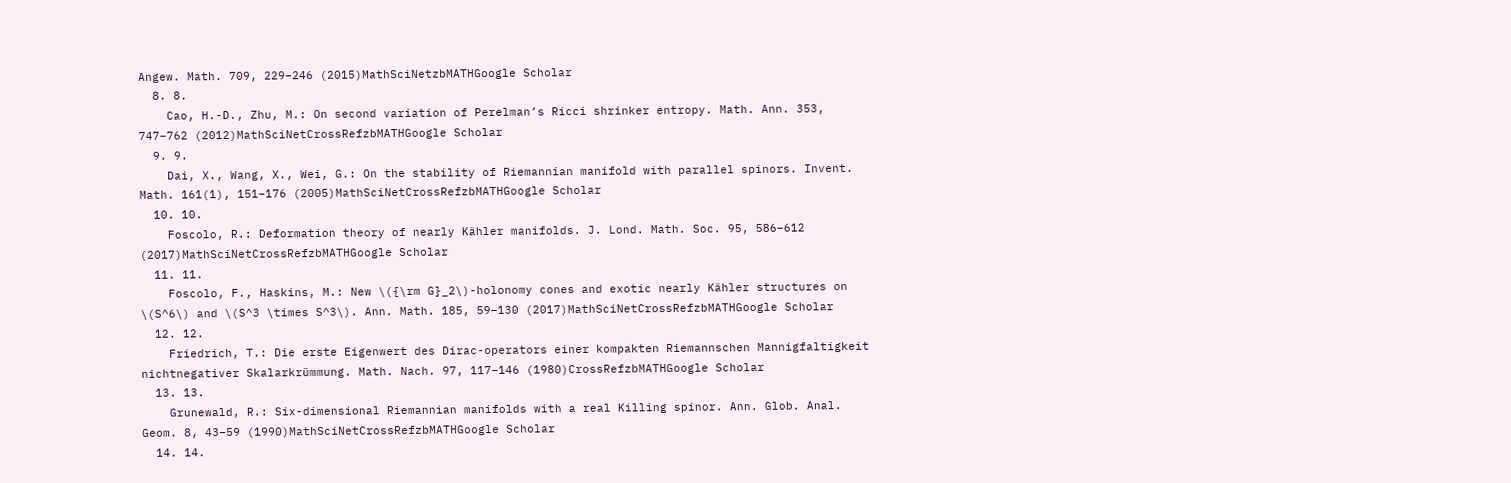Angew. Math. 709, 229–246 (2015)MathSciNetzbMATHGoogle Scholar
  8. 8.
    Cao, H.-D., Zhu, M.: On second variation of Perelman’s Ricci shrinker entropy. Math. Ann. 353, 747–762 (2012)MathSciNetCrossRefzbMATHGoogle Scholar
  9. 9.
    Dai, X., Wang, X., Wei, G.: On the stability of Riemannian manifold with parallel spinors. Invent. Math. 161(1), 151–176 (2005)MathSciNetCrossRefzbMATHGoogle Scholar
  10. 10.
    Foscolo, R.: Deformation theory of nearly Kähler manifolds. J. Lond. Math. Soc. 95, 586–612 (2017)MathSciNetCrossRefzbMATHGoogle Scholar
  11. 11.
    Foscolo, F., Haskins, M.: New \({\rm G}_2\)-holonomy cones and exotic nearly Kähler structures on \(S^6\) and \(S^3 \times S^3\). Ann. Math. 185, 59–130 (2017)MathSciNetCrossRefzbMATHGoogle Scholar
  12. 12.
    Friedrich, T.: Die erste Eigenwert des Dirac-operators einer kompakten Riemannschen Mannigfaltigkeit nichtnegativer Skalarkrümmung. Math. Nach. 97, 117–146 (1980)CrossRefzbMATHGoogle Scholar
  13. 13.
    Grunewald, R.: Six-dimensional Riemannian manifolds with a real Killing spinor. Ann. Glob. Anal. Geom. 8, 43–59 (1990)MathSciNetCrossRefzbMATHGoogle Scholar
  14. 14.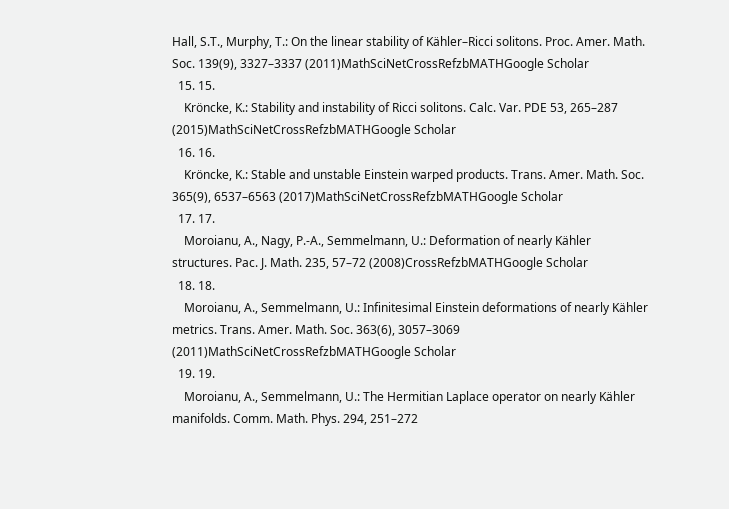Hall, S.T., Murphy, T.: On the linear stability of Kähler–Ricci solitons. Proc. Amer. Math. Soc. 139(9), 3327–3337 (2011)MathSciNetCrossRefzbMATHGoogle Scholar
  15. 15.
    Kröncke, K.: Stability and instability of Ricci solitons. Calc. Var. PDE 53, 265–287 (2015)MathSciNetCrossRefzbMATHGoogle Scholar
  16. 16.
    Kröncke, K.: Stable and unstable Einstein warped products. Trans. Amer. Math. Soc. 365(9), 6537–6563 (2017)MathSciNetCrossRefzbMATHGoogle Scholar
  17. 17.
    Moroianu, A., Nagy, P.-A., Semmelmann, U.: Deformation of nearly Kähler structures. Pac. J. Math. 235, 57–72 (2008)CrossRefzbMATHGoogle Scholar
  18. 18.
    Moroianu, A., Semmelmann, U.: Infinitesimal Einstein deformations of nearly Kähler metrics. Trans. Amer. Math. Soc. 363(6), 3057–3069 (2011)MathSciNetCrossRefzbMATHGoogle Scholar
  19. 19.
    Moroianu, A., Semmelmann, U.: The Hermitian Laplace operator on nearly Kähler manifolds. Comm. Math. Phys. 294, 251–272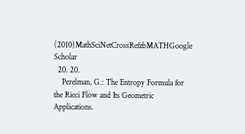(2010)MathSciNetCrossRefzbMATHGoogle Scholar
  20. 20.
    Perelman, G.: The Entropy Formula for the Ricci Flow and Its Geometric Applications.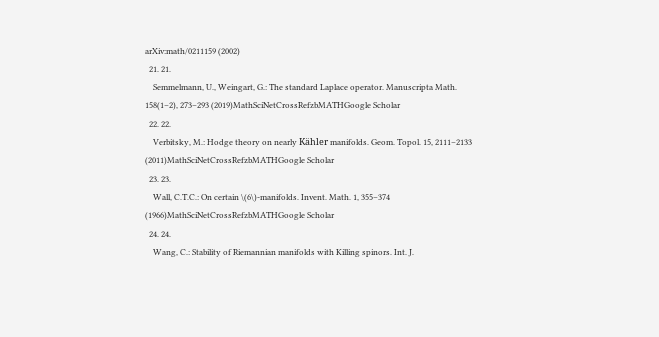arXiv:math/0211159 (2002)
  21. 21.
    Semmelmann, U., Weingart, G.: The standard Laplace operator. Manuscripta Math. 158(1–2), 273–293 (2019)MathSciNetCrossRefzbMATHGoogle Scholar
  22. 22.
    Verbitsky, M.: Hodge theory on nearly Kähler manifolds. Geom. Topol. 15, 2111–2133 (2011)MathSciNetCrossRefzbMATHGoogle Scholar
  23. 23.
    Wall, C.T.C.: On certain \(6\)-manifolds. Invent. Math. 1, 355–374 (1966)MathSciNetCrossRefzbMATHGoogle Scholar
  24. 24.
    Wang, C.: Stability of Riemannian manifolds with Killing spinors. Int. J.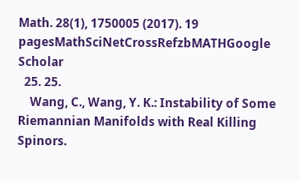Math. 28(1), 1750005 (2017). 19 pagesMathSciNetCrossRefzbMATHGoogle Scholar
  25. 25.
    Wang, C., Wang, Y. K.: Instability of Some Riemannian Manifolds with Real Killing Spinors.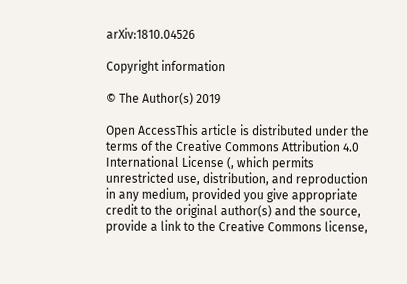arXiv:1810.04526

Copyright information

© The Author(s) 2019

Open AccessThis article is distributed under the terms of the Creative Commons Attribution 4.0 International License (, which permits unrestricted use, distribution, and reproduction in any medium, provided you give appropriate credit to the original author(s) and the source, provide a link to the Creative Commons license,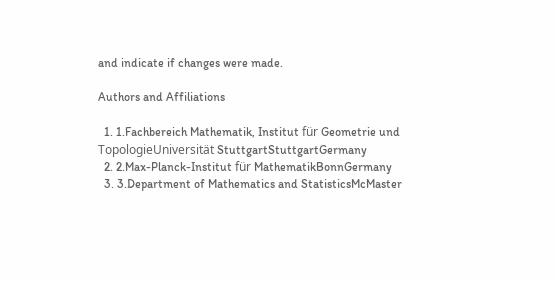and indicate if changes were made.

Authors and Affiliations

  1. 1.Fachbereich Mathematik, Institut für Geometrie und TopologieUniversität StuttgartStuttgartGermany
  2. 2.Max-Planck-Institut für MathematikBonnGermany
  3. 3.Department of Mathematics and StatisticsMcMaster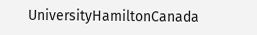UniversityHamiltonCanada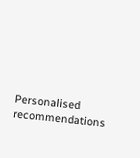Personalised recommendations